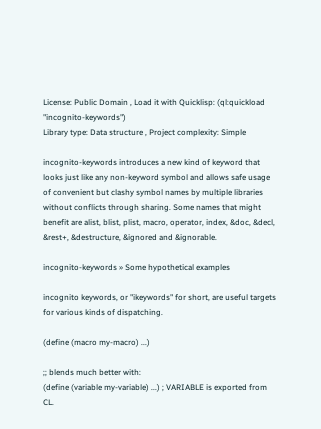License: Public Domain , Load it with Quicklisp: (ql:quickload "incognito-keywords")
Library type: Data structure , Project complexity: Simple

incognito-keywords introduces a new kind of keyword that looks just like any non-keyword symbol and allows safe usage of convenient but clashy symbol names by multiple libraries without conflicts through sharing. Some names that might benefit are alist, blist, plist, macro, operator, index, &doc, &decl, &rest+, &destructure, &ignored and &ignorable.

incognito-keywords » Some hypothetical examples

incognito keywords, or "ikeywords" for short, are useful targets for various kinds of dispatching.

(define (macro my-macro) ...)

;; blends much better with:
(define (variable my-variable) ...) ; VARIABLE is exported from CL.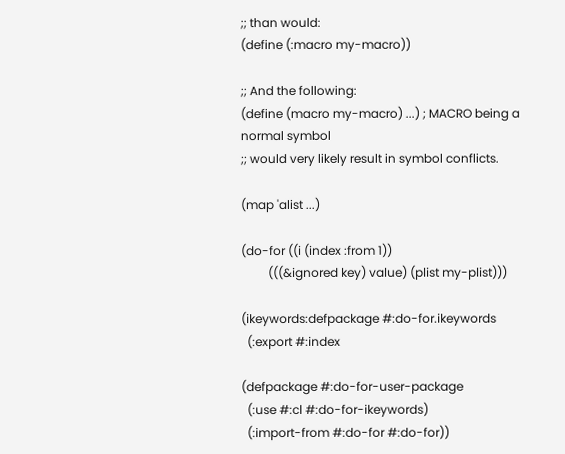;; than would:
(define (:macro my-macro))

;; And the following:
(define (macro my-macro) ...) ; MACRO being a normal symbol
;; would very likely result in symbol conflicts.

(map 'alist ...)

(do-for ((i (index :from 1))
         (((&ignored key) value) (plist my-plist)))

(ikeywords:defpackage #:do-for.ikeywords
  (:export #:index

(defpackage #:do-for-user-package
  (:use #:cl #:do-for-ikeywords)
  (:import-from #:do-for #:do-for))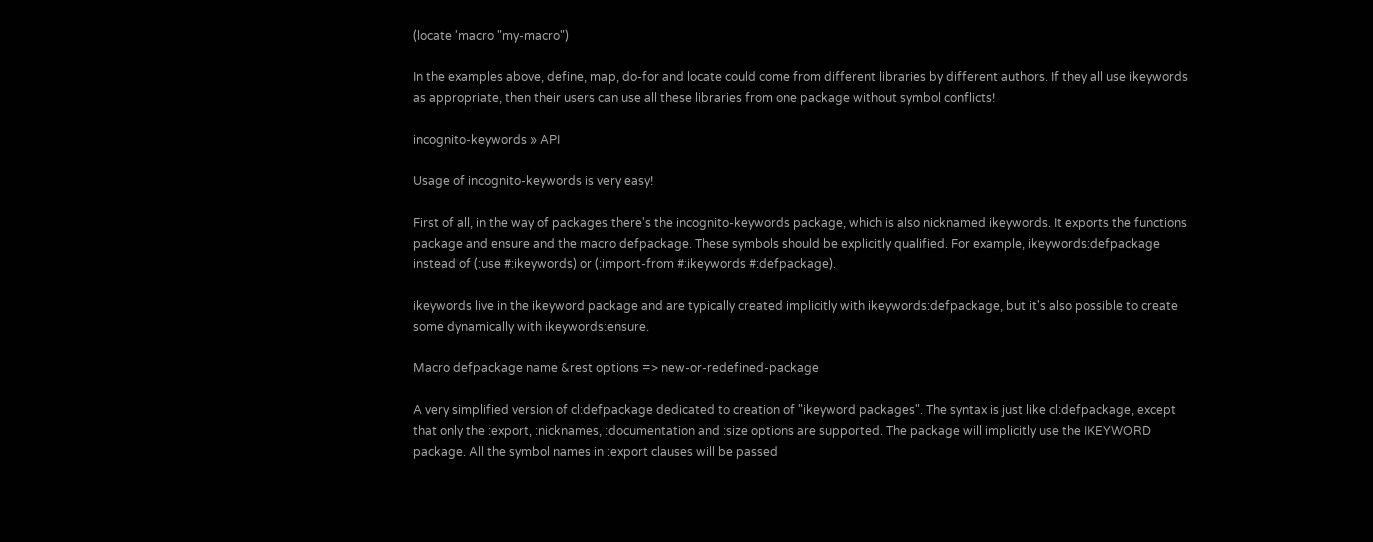(locate 'macro "my-macro")

In the examples above, define, map, do-for and locate could come from different libraries by different authors. If they all use ikeywords as appropriate, then their users can use all these libraries from one package without symbol conflicts!

incognito-keywords » API

Usage of incognito-keywords is very easy!

First of all, in the way of packages there's the incognito-keywords package, which is also nicknamed ikeywords. It exports the functions package and ensure and the macro defpackage. These symbols should be explicitly qualified. For example, ikeywords:defpackage instead of (:use #:ikeywords) or (:import-from #:ikeywords #:defpackage).

ikeywords live in the ikeyword package and are typically created implicitly with ikeywords:defpackage, but it's also possible to create some dynamically with ikeywords:ensure.

Macro defpackage name &rest options => new-or-redefined-package

A very simplified version of cl:defpackage dedicated to creation of "ikeyword packages". The syntax is just like cl:defpackage, except that only the :export, :nicknames, :documentation and :size options are supported. The package will implicitly use the IKEYWORD package. All the symbol names in :export clauses will be passed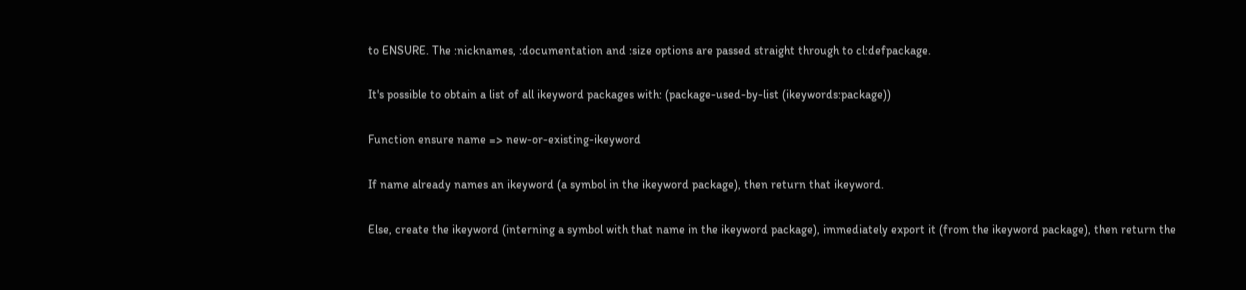to ENSURE. The :nicknames, :documentation and :size options are passed straight through to cl:defpackage.

It's possible to obtain a list of all ikeyword packages with: (package-used-by-list (ikeywords:package))

Function ensure name => new-or-existing-ikeyword

If name already names an ikeyword (a symbol in the ikeyword package), then return that ikeyword.

Else, create the ikeyword (interning a symbol with that name in the ikeyword package), immediately export it (from the ikeyword package), then return the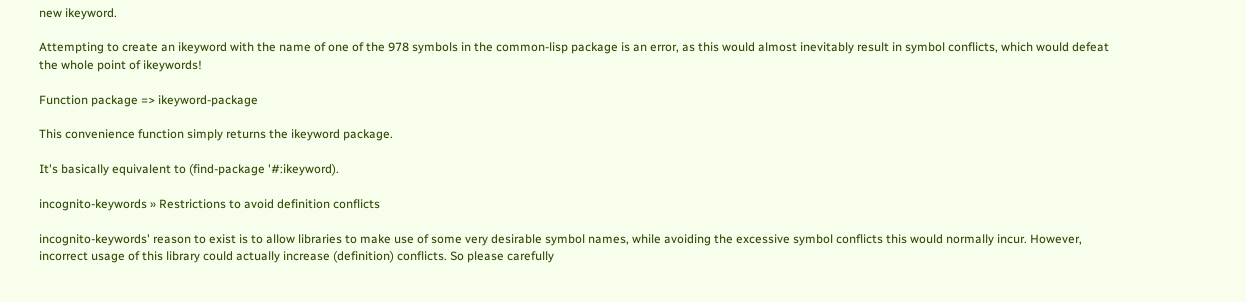new ikeyword.

Attempting to create an ikeyword with the name of one of the 978 symbols in the common-lisp package is an error, as this would almost inevitably result in symbol conflicts, which would defeat the whole point of ikeywords!

Function package => ikeyword-package

This convenience function simply returns the ikeyword package.

It's basically equivalent to (find-package '#:ikeyword).

incognito-keywords » Restrictions to avoid definition conflicts

incognito-keywords' reason to exist is to allow libraries to make use of some very desirable symbol names, while avoiding the excessive symbol conflicts this would normally incur. However, incorrect usage of this library could actually increase (definition) conflicts. So please carefully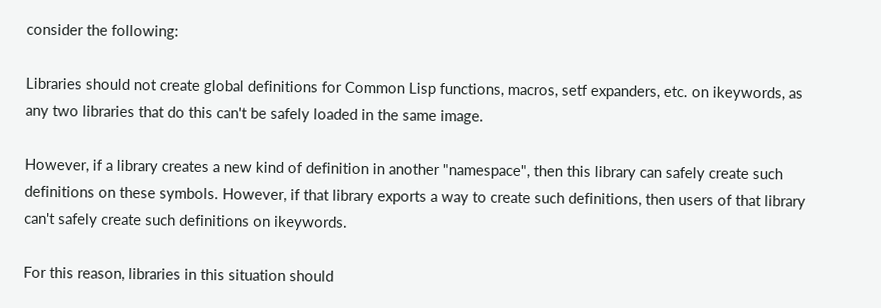consider the following:

Libraries should not create global definitions for Common Lisp functions, macros, setf expanders, etc. on ikeywords, as any two libraries that do this can't be safely loaded in the same image.

However, if a library creates a new kind of definition in another "namespace", then this library can safely create such definitions on these symbols. However, if that library exports a way to create such definitions, then users of that library can't safely create such definitions on ikeywords.

For this reason, libraries in this situation should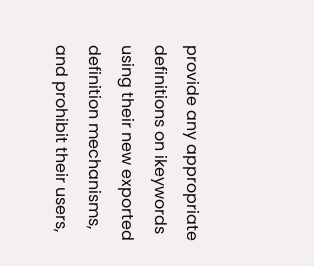provide any appropriate definitions on ikeywords using their new exported definition mechanisms, and prohibit their users,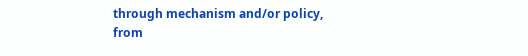through mechanism and/or policy, from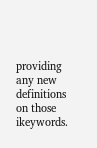providing any new definitions on those ikeywords.